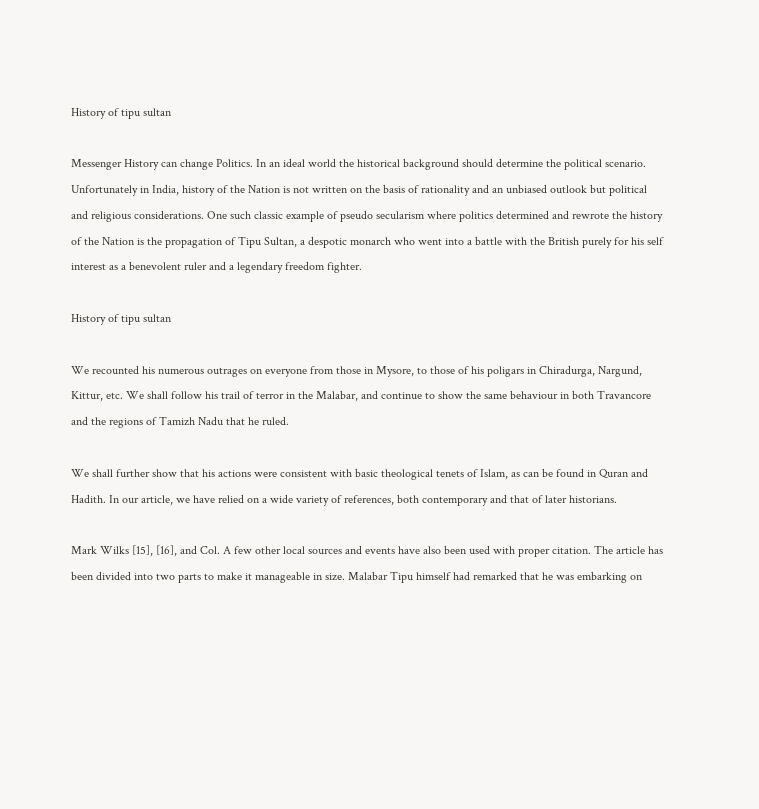History of tipu sultan

Messenger History can change Politics. In an ideal world the historical background should determine the political scenario. Unfortunately in India, history of the Nation is not written on the basis of rationality and an unbiased outlook but political and religious considerations. One such classic example of pseudo secularism where politics determined and rewrote the history of the Nation is the propagation of Tipu Sultan, a despotic monarch who went into a battle with the British purely for his self interest as a benevolent ruler and a legendary freedom fighter.

History of tipu sultan

We recounted his numerous outrages on everyone from those in Mysore, to those of his poligars in Chiradurga, Nargund, Kittur, etc. We shall follow his trail of terror in the Malabar, and continue to show the same behaviour in both Travancore and the regions of Tamizh Nadu that he ruled.

We shall further show that his actions were consistent with basic theological tenets of Islam, as can be found in Quran and Hadith. In our article, we have relied on a wide variety of references, both contemporary and that of later historians.

Mark Wilks [15], [16], and Col. A few other local sources and events have also been used with proper citation. The article has been divided into two parts to make it manageable in size. Malabar Tipu himself had remarked that he was embarking on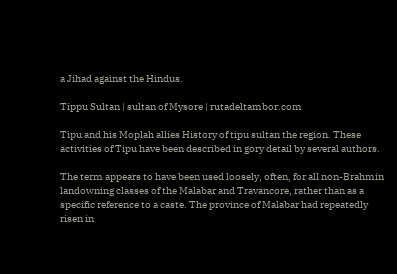a Jihad against the Hindus.

Tippu Sultan | sultan of Mysore | rutadeltambor.com

Tipu and his Moplah allies History of tipu sultan the region. These activities of Tipu have been described in gory detail by several authors.

The term appears to have been used loosely, often, for all non-Brahmin landowning classes of the Malabar and Travancore, rather than as a specific reference to a caste. The province of Malabar had repeatedly risen in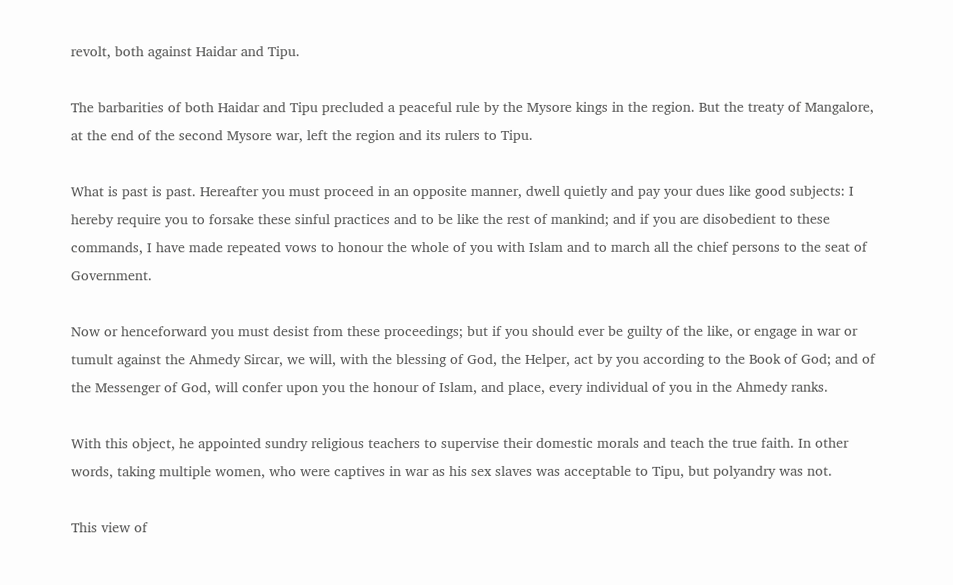revolt, both against Haidar and Tipu.

The barbarities of both Haidar and Tipu precluded a peaceful rule by the Mysore kings in the region. But the treaty of Mangalore, at the end of the second Mysore war, left the region and its rulers to Tipu.

What is past is past. Hereafter you must proceed in an opposite manner, dwell quietly and pay your dues like good subjects: I hereby require you to forsake these sinful practices and to be like the rest of mankind; and if you are disobedient to these commands, I have made repeated vows to honour the whole of you with Islam and to march all the chief persons to the seat of Government.

Now or henceforward you must desist from these proceedings; but if you should ever be guilty of the like, or engage in war or tumult against the Ahmedy Sircar, we will, with the blessing of God, the Helper, act by you according to the Book of God; and of the Messenger of God, will confer upon you the honour of Islam, and place, every individual of you in the Ahmedy ranks.

With this object, he appointed sundry religious teachers to supervise their domestic morals and teach the true faith. In other words, taking multiple women, who were captives in war as his sex slaves was acceptable to Tipu, but polyandry was not.

This view of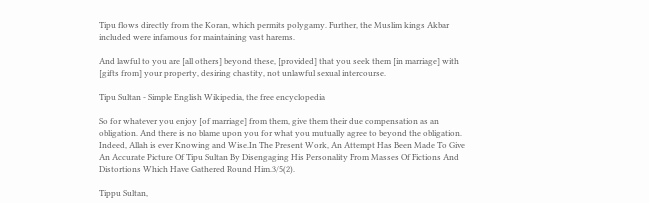Tipu flows directly from the Koran, which permits polygamy. Further, the Muslim kings Akbar included were infamous for maintaining vast harems.

And lawful to you are [all others] beyond these, [provided] that you seek them [in marriage] with [gifts from] your property, desiring chastity, not unlawful sexual intercourse.

Tipu Sultan - Simple English Wikipedia, the free encyclopedia

So for whatever you enjoy [of marriage] from them, give them their due compensation as an obligation. And there is no blame upon you for what you mutually agree to beyond the obligation. Indeed, Allah is ever Knowing and Wise.In The Present Work, An Attempt Has Been Made To Give An Accurate Picture Of Tipu Sultan By Disengaging His Personality From Masses Of Fictions And Distortions Which Have Gathered Round Him.3/5(2).

Tippu Sultan,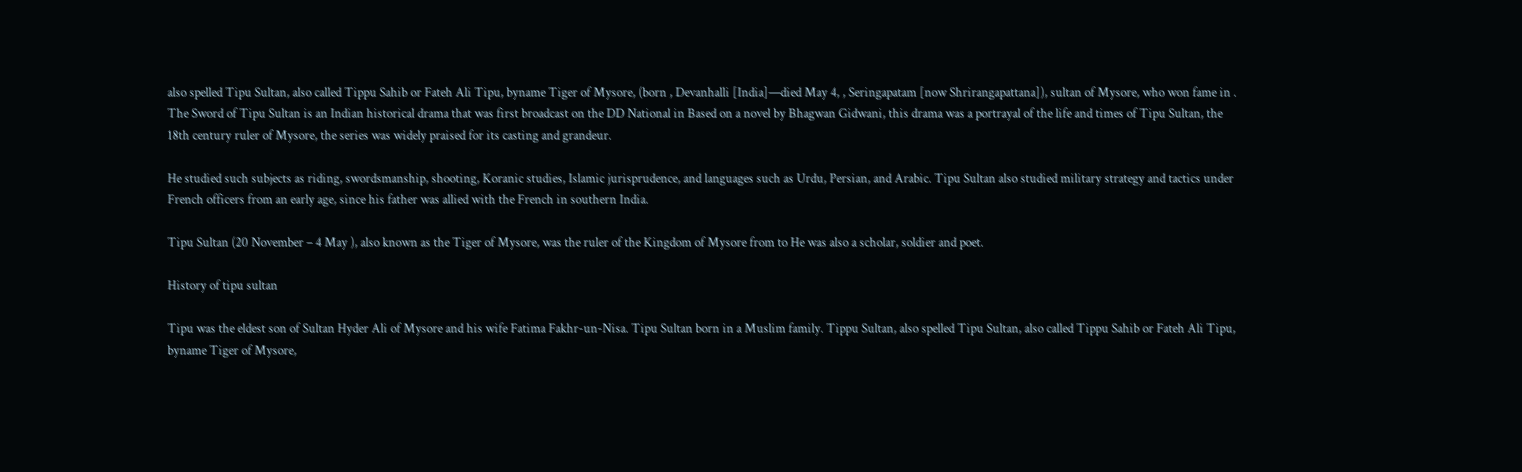also spelled Tipu Sultan, also called Tippu Sahib or Fateh Ali Tipu, byname Tiger of Mysore, (born , Devanhalli [India]—died May 4, , Seringapatam [now Shrirangapattana]), sultan of Mysore, who won fame in . The Sword of Tipu Sultan is an Indian historical drama that was first broadcast on the DD National in Based on a novel by Bhagwan Gidwani, this drama was a portrayal of the life and times of Tipu Sultan, the 18th century ruler of Mysore, the series was widely praised for its casting and grandeur.

He studied such subjects as riding, swordsmanship, shooting, Koranic studies, Islamic jurisprudence, and languages such as Urdu, Persian, and Arabic. Tipu Sultan also studied military strategy and tactics under French officers from an early age, since his father was allied with the French in southern India.

Tipu Sultan (20 November – 4 May ), also known as the Tiger of Mysore, was the ruler of the Kingdom of Mysore from to He was also a scholar, soldier and poet.

History of tipu sultan

Tipu was the eldest son of Sultan Hyder Ali of Mysore and his wife Fatima Fakhr-un-Nisa. Tipu Sultan born in a Muslim family. Tippu Sultan, also spelled Tipu Sultan, also called Tippu Sahib or Fateh Ali Tipu, byname Tiger of Mysore,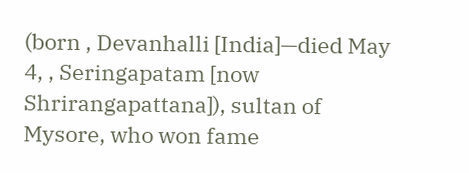(born , Devanhalli [India]—died May 4, , Seringapatam [now Shrirangapattana]), sultan of Mysore, who won fame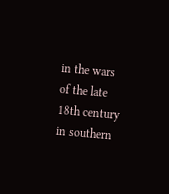in the wars of the late 18th century in southern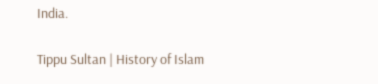India.

Tippu Sultan | History of Islam